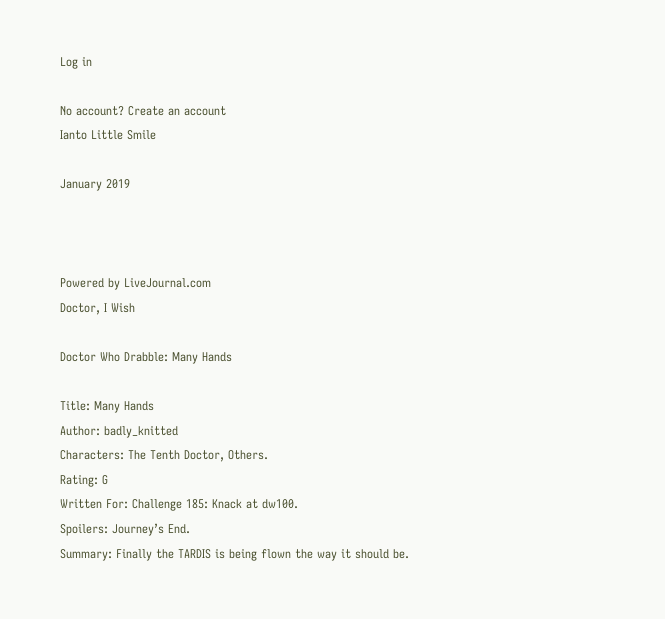Log in

No account? Create an account
Ianto Little Smile

January 2019



Powered by LiveJournal.com
Doctor, I Wish

Doctor Who Drabble: Many Hands

Title: Many Hands
Author: badly_knitted
Characters: The Tenth Doctor, Others.
Rating: G
Written For: Challenge 185: Knack at dw100.
Spoilers: Journey’s End.
Summary: Finally the TARDIS is being flown the way it should be.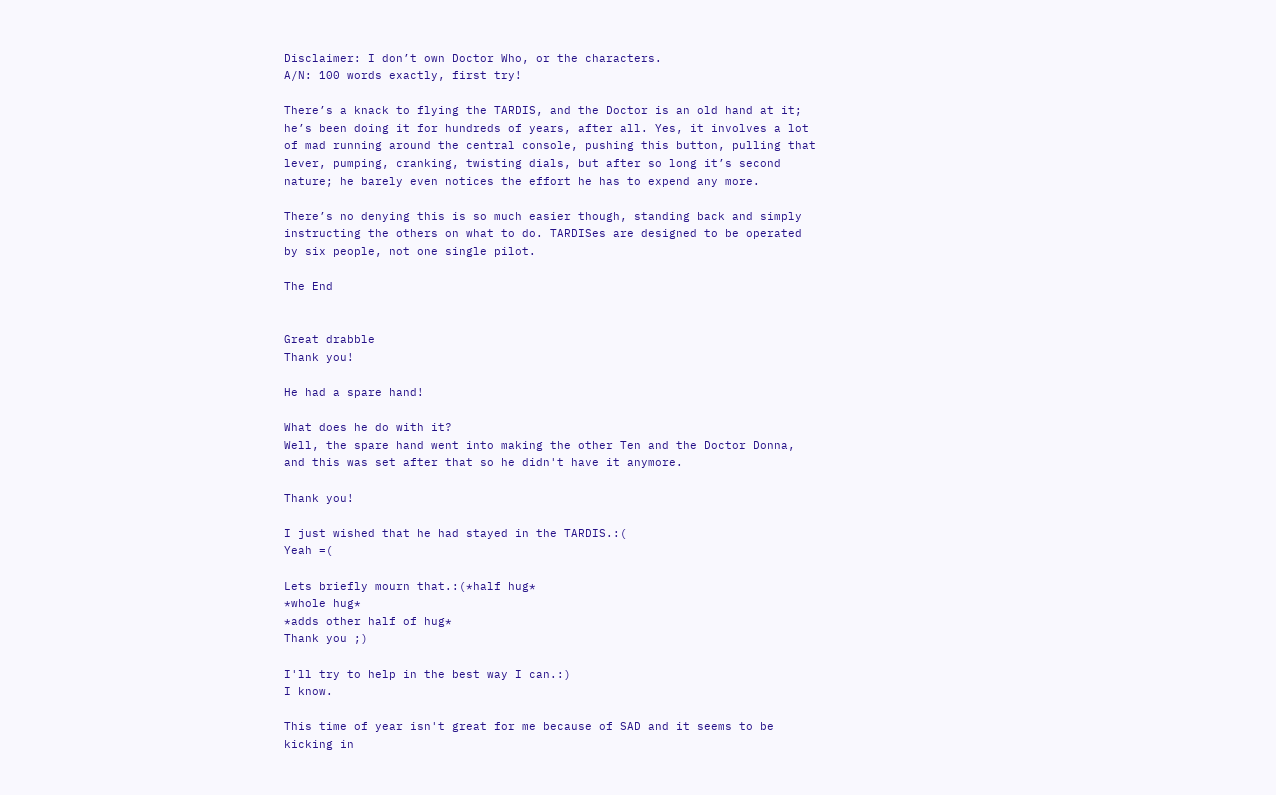Disclaimer: I don’t own Doctor Who, or the characters.
A/N: 100 words exactly, first try!

There’s a knack to flying the TARDIS, and the Doctor is an old hand at it; he’s been doing it for hundreds of years, after all. Yes, it involves a lot of mad running around the central console, pushing this button, pulling that lever, pumping, cranking, twisting dials, but after so long it’s second nature; he barely even notices the effort he has to expend any more.

There’s no denying this is so much easier though, standing back and simply instructing the others on what to do. TARDISes are designed to be operated by six people, not one single pilot.

The End


Great drabble
Thank you!

He had a spare hand!

What does he do with it?
Well, the spare hand went into making the other Ten and the Doctor Donna, and this was set after that so he didn't have it anymore.

Thank you!

I just wished that he had stayed in the TARDIS.:(
Yeah =(

Lets briefly mourn that.:(*half hug*
*whole hug*
*adds other half of hug*
Thank you ;)

I'll try to help in the best way I can.:)
I know.

This time of year isn't great for me because of SAD and it seems to be kicking in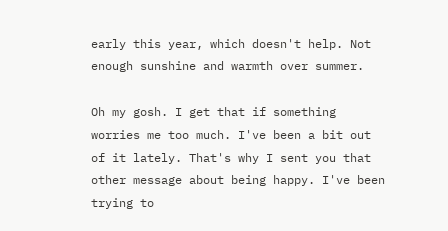early this year, which doesn't help. Not enough sunshine and warmth over summer.

Oh my gosh. I get that if something worries me too much. I've been a bit out of it lately. That's why I sent you that other message about being happy. I've been trying to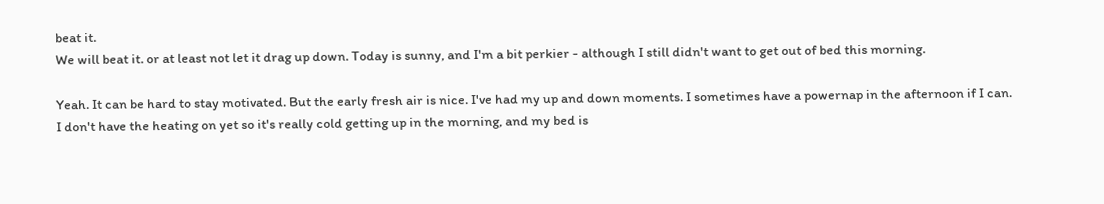beat it.
We will beat it. or at least not let it drag up down. Today is sunny, and I'm a bit perkier - although I still didn't want to get out of bed this morning.

Yeah. It can be hard to stay motivated. But the early fresh air is nice. I've had my up and down moments. I sometimes have a powernap in the afternoon if I can.
I don't have the heating on yet so it's really cold getting up in the morning, and my bed is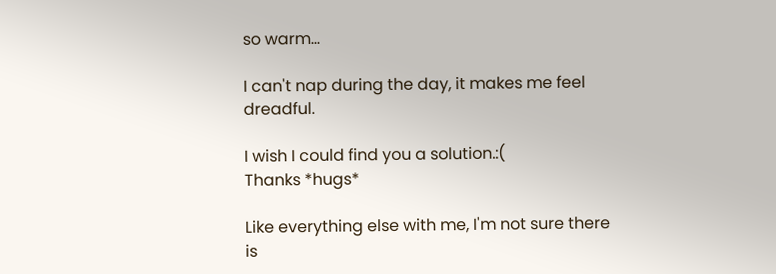so warm...

I can't nap during the day, it makes me feel dreadful.

I wish I could find you a solution.:(
Thanks *hugs*

Like everything else with me, I'm not sure there is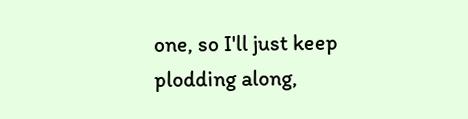one, so I'll just keep plodding along,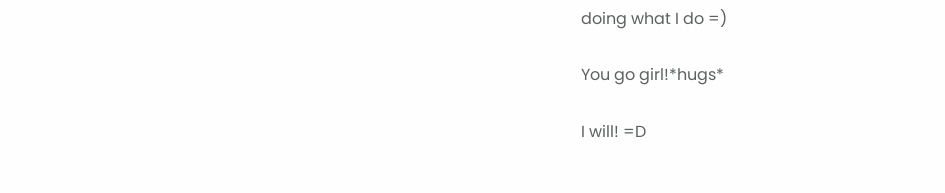doing what I do =)

You go girl!*hugs*

I will! =D